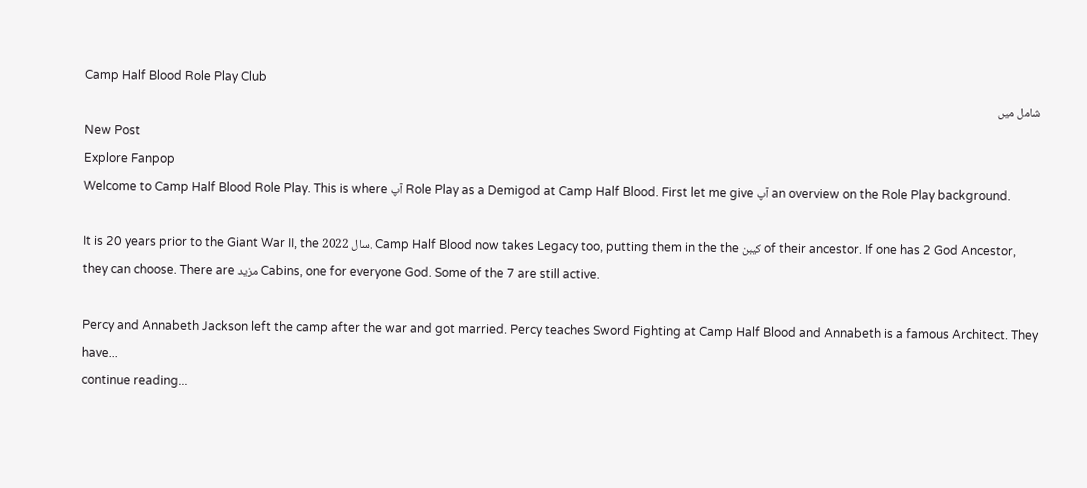Camp Half Blood Role Play Club
شامل میں
New Post
Explore Fanpop
Welcome to Camp Half Blood Role Play. This is where آپ Role Play as a Demigod at Camp Half Blood. First let me give آپ an overview on the Role Play background.

It is 20 years prior to the Giant War II, the سال 2022. Camp Half Blood now takes Legacy too, putting them in the the کیبن of their ancestor. If one has 2 God Ancestor, they can choose. There are مزید Cabins, one for everyone God. Some of the 7 are still active.

Percy and Annabeth Jackson left the camp after the war and got married. Percy teaches Sword Fighting at Camp Half Blood and Annabeth is a famous Architect. They have...
continue reading...